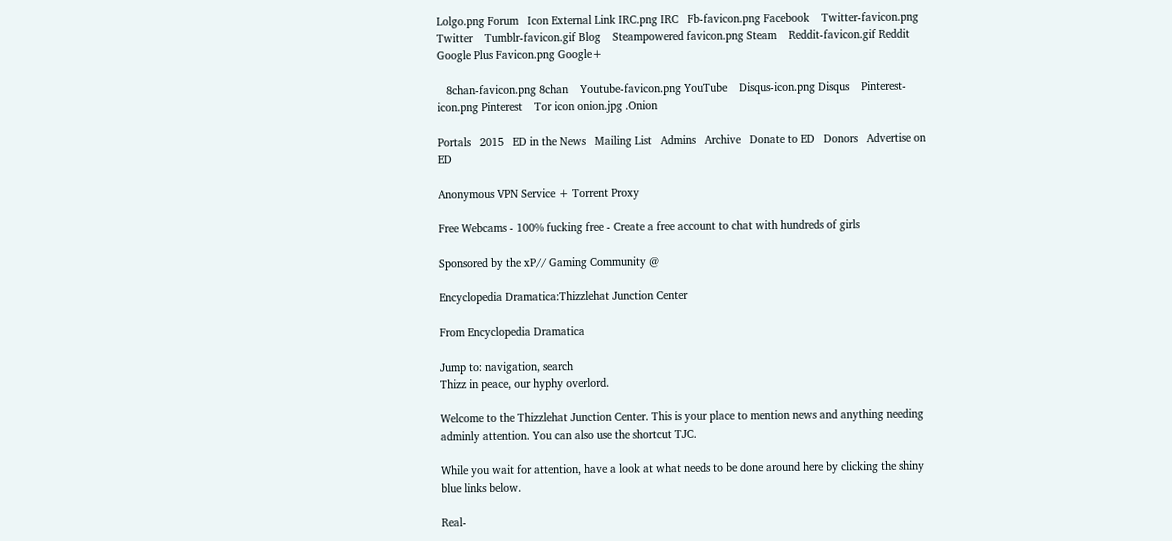Lolgo.png Forum   Icon External Link IRC.png IRC   Fb-favicon.png Facebook    Twitter-favicon.png Twitter    Tumblr-favicon.gif Blog    Steampowered favicon.png Steam    Reddit-favicon.gif Reddit    Google Plus Favicon.png Google+

   8chan-favicon.png 8chan    Youtube-favicon.png YouTube    Disqus-icon.png Disqus    Pinterest-icon.png Pinterest    Tor icon onion.jpg .Onion

Portals   2015   ED in the News   Mailing List   Admins   Archive   Donate to ED   Donors   Advertise on ED

Anonymous VPN Service + Torrent Proxy

Free Webcams - 100% fucking free - Create a free account to chat with hundreds of girls

Sponsored by the xP// Gaming Community @

Encyclopedia Dramatica:Thizzlehat Junction Center

From Encyclopedia Dramatica

Jump to: navigation, search
Thizz in peace, our hyphy overlord.

Welcome to the Thizzlehat Junction Center. This is your place to mention news and anything needing adminly attention. You can also use the shortcut TJC.

While you wait for attention, have a look at what needs to be done around here by clicking the shiny blue links below.

Real-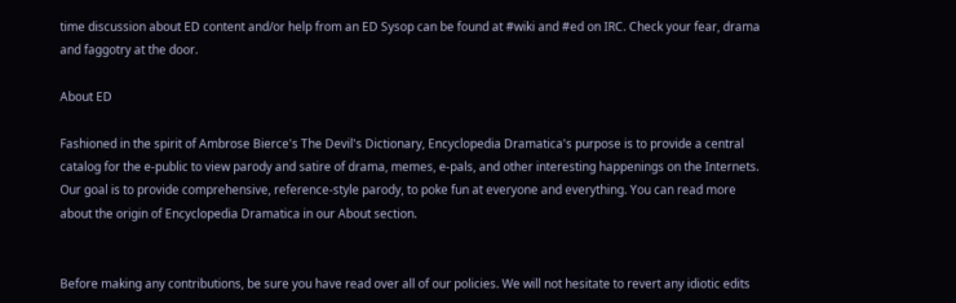time discussion about ED content and/or help from an ED Sysop can be found at #wiki and #ed on IRC. Check your fear, drama and faggotry at the door.

About ED

Fashioned in the spirit of Ambrose Bierce's The Devil's Dictionary, Encyclopedia Dramatica's purpose is to provide a central catalog for the e-public to view parody and satire of drama, memes, e-pals, and other interesting happenings on the Internets. Our goal is to provide comprehensive, reference-style parody, to poke fun at everyone and everything. You can read more about the origin of Encyclopedia Dramatica in our About section.


Before making any contributions, be sure you have read over all of our policies. We will not hesitate to revert any idiotic edits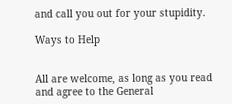and call you out for your stupidity.

Ways to Help


All are welcome, as long as you read and agree to the General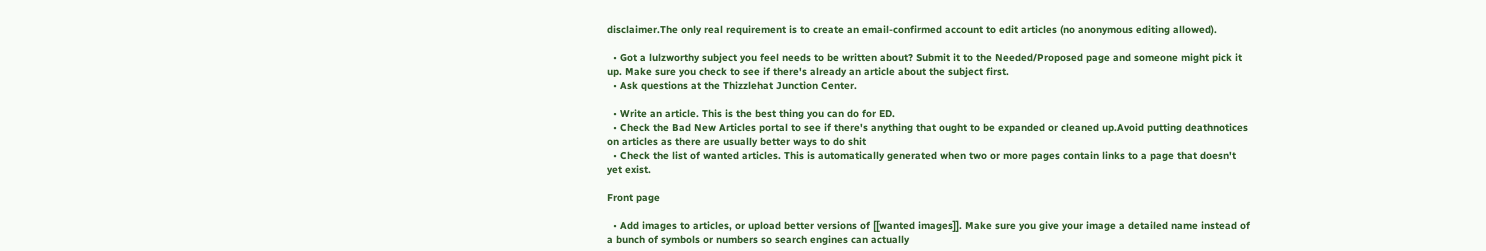disclaimer.The only real requirement is to create an email-confirmed account to edit articles (no anonymous editing allowed).

  • Got a lulzworthy subject you feel needs to be written about? Submit it to the Needed/Proposed page and someone might pick it up. Make sure you check to see if there's already an article about the subject first.
  • Ask questions at the Thizzlehat Junction Center.

  • Write an article. This is the best thing you can do for ED.
  • Check the Bad New Articles portal to see if there's anything that ought to be expanded or cleaned up.Avoid putting deathnotices on articles as there are usually better ways to do shit
  • Check the list of wanted articles. This is automatically generated when two or more pages contain links to a page that doesn't yet exist.

Front page

  • Add images to articles, or upload better versions of [[wanted images]]. Make sure you give your image a detailed name instead of a bunch of symbols or numbers so search engines can actually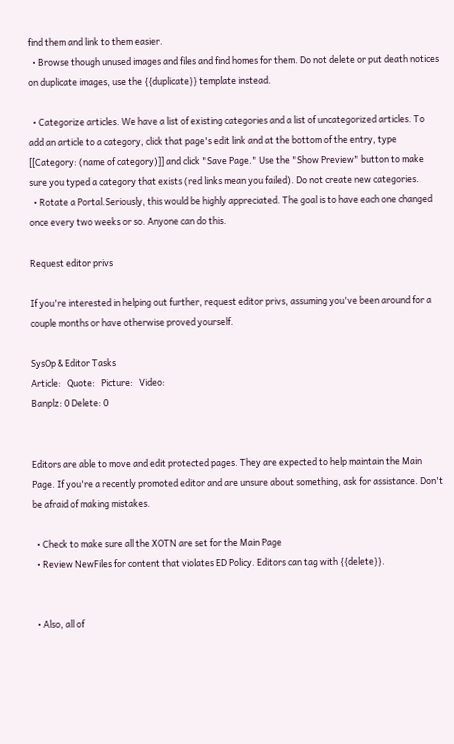find them and link to them easier.
  • Browse though unused images and files and find homes for them. Do not delete or put death notices on duplicate images, use the {{duplicate}} template instead.

  • Categorize articles. We have a list of existing categories and a list of uncategorized articles. To add an article to a category, click that page's edit link and at the bottom of the entry, type [[Category: (name of category)]] and click "Save Page." Use the "Show Preview" button to make sure you typed a category that exists (red links mean you failed). Do not create new categories.
  • Rotate a Portal.Seriously, this would be highly appreciated. The goal is to have each one changed once every two weeks or so. Anyone can do this.

Request editor privs

If you're interested in helping out further, request editor privs, assuming you've been around for a couple months or have otherwise proved yourself.

SysOp & Editor Tasks
Article:   Quote:   Picture:   Video:
Banplz: 0 Delete: 0


Editors are able to move and edit protected pages. They are expected to help maintain the Main Page. If you're a recently promoted editor and are unsure about something, ask for assistance. Don't be afraid of making mistakes.

  • Check to make sure all the XOTN are set for the Main Page
  • Review NewFiles for content that violates ED Policy. Editors can tag with {{delete}}.


  • Also, all of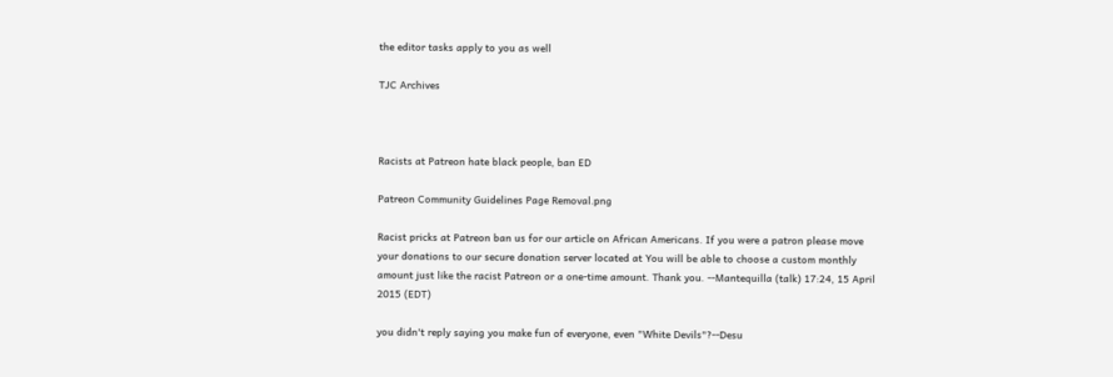the editor tasks apply to you as well

TJC Archives



Racists at Patreon hate black people, ban ED

Patreon Community Guidelines Page Removal.png

Racist pricks at Patreon ban us for our article on African Americans. If you were a patron please move your donations to our secure donation server located at You will be able to choose a custom monthly amount just like the racist Patreon or a one-time amount. Thank you. --Mantequilla (talk) 17:24, 15 April 2015 (EDT)

you didn't reply saying you make fun of everyone, even "White Devils"?--Desu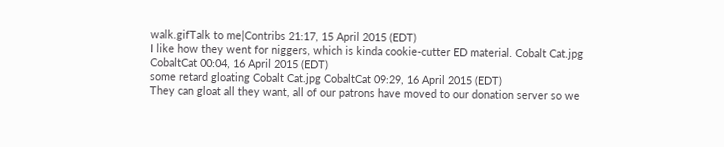walk.gifTalk to me|Contribs 21:17, 15 April 2015 (EDT)
I like how they went for niggers, which is kinda cookie-cutter ED material. Cobalt Cat.jpg CobaltCat 00:04, 16 April 2015 (EDT)
some retard gloating Cobalt Cat.jpg CobaltCat 09:29, 16 April 2015 (EDT)
They can gloat all they want, all of our patrons have moved to our donation server so we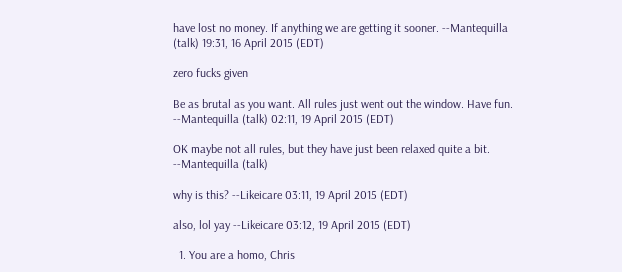have lost no money. If anything we are getting it sooner. --Mantequilla (talk) 19:31, 16 April 2015 (EDT)

zero fucks given

Be as brutal as you want. All rules just went out the window. Have fun. --Mantequilla (talk) 02:11, 19 April 2015 (EDT)

OK maybe not all rules, but they have just been relaxed quite a bit. --Mantequilla (talk)

why is this? --Likeicare 03:11, 19 April 2015 (EDT)

also, lol yay --Likeicare 03:12, 19 April 2015 (EDT)

  1. You are a homo, Chris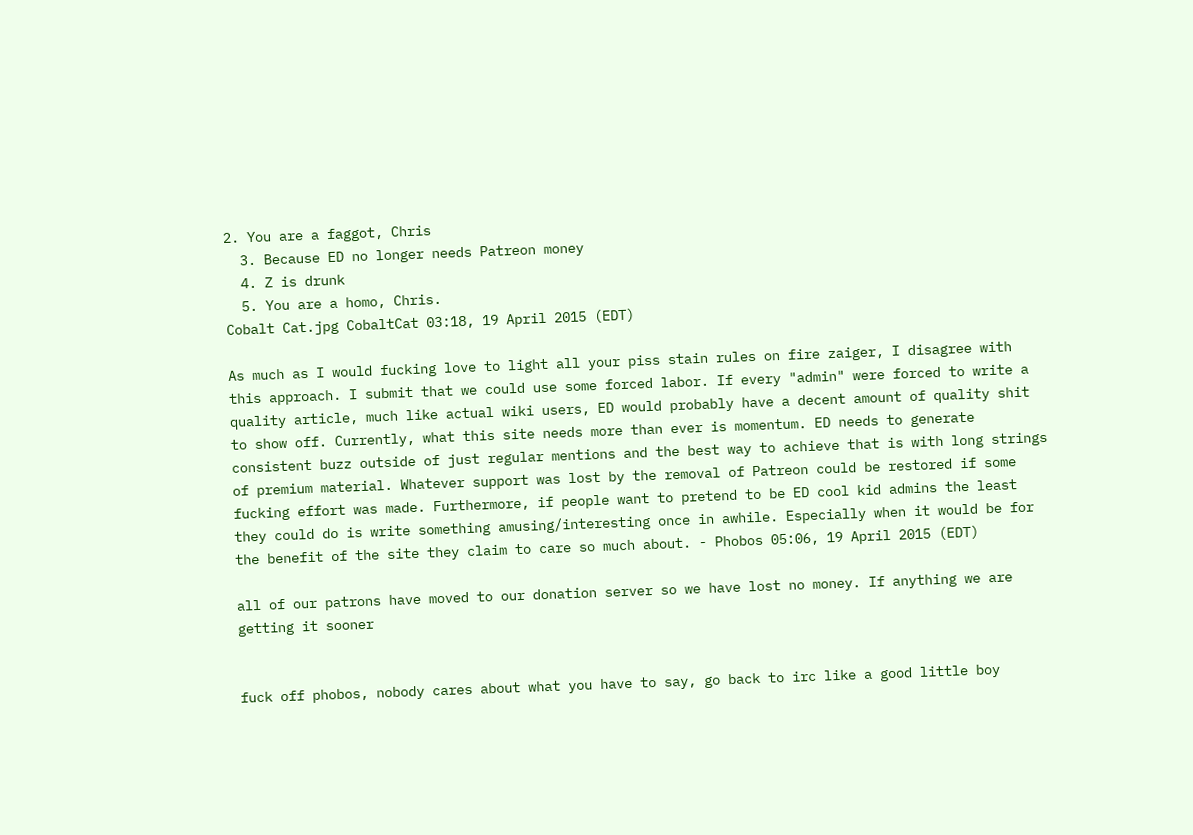2. You are a faggot, Chris
  3. Because ED no longer needs Patreon money
  4. Z is drunk
  5. You are a homo, Chris.
Cobalt Cat.jpg CobaltCat 03:18, 19 April 2015 (EDT)

As much as I would fucking love to light all your piss stain rules on fire zaiger, I disagree with this approach. I submit that we could use some forced labor. If every "admin" were forced to write a quality article, much like actual wiki users, ED would probably have a decent amount of quality shit to show off. Currently, what this site needs more than ever is momentum. ED needs to generate consistent buzz outside of just regular mentions and the best way to achieve that is with long strings of premium material. Whatever support was lost by the removal of Patreon could be restored if some fucking effort was made. Furthermore, if people want to pretend to be ED cool kid admins the least they could do is write something amusing/interesting once in awhile. Especially when it would be for the benefit of the site they claim to care so much about. - Phobos 05:06, 19 April 2015 (EDT)

all of our patrons have moved to our donation server so we have lost no money. If anything we are getting it sooner


fuck off phobos, nobody cares about what you have to say, go back to irc like a good little boy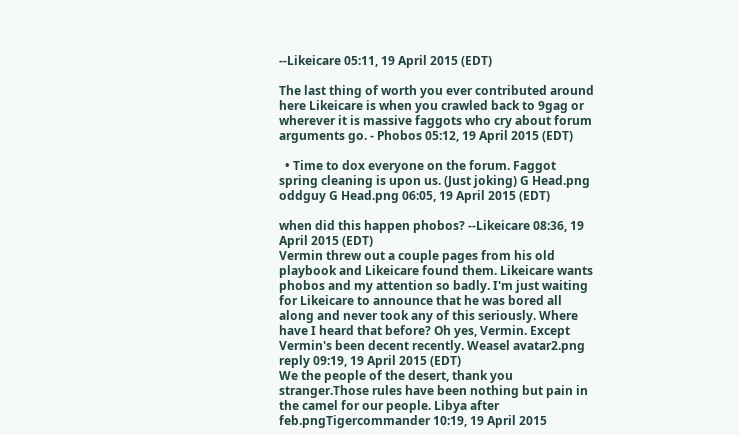--Likeicare 05:11, 19 April 2015 (EDT)

The last thing of worth you ever contributed around here Likeicare is when you crawled back to 9gag or wherever it is massive faggots who cry about forum arguments go. - Phobos 05:12, 19 April 2015 (EDT)

  • Time to dox everyone on the forum. Faggot spring cleaning is upon us. (Just joking) G Head.png oddguy G Head.png 06:05, 19 April 2015 (EDT)

when did this happen phobos? --Likeicare 08:36, 19 April 2015 (EDT)
Vermin threw out a couple pages from his old playbook and Likeicare found them. Likeicare wants phobos and my attention so badly. I'm just waiting for Likeicare to announce that he was bored all along and never took any of this seriously. Where have I heard that before? Oh yes, Vermin. Except Vermin's been decent recently. Weasel avatar2.png reply 09:19, 19 April 2015 (EDT)
We the people of the desert, thank you stranger.Those rules have been nothing but pain in the camel for our people. Libya after feb.pngTigercommander 10:19, 19 April 2015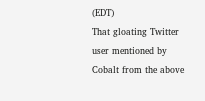(EDT)
That gloating Twitter user mentioned by Cobalt from the above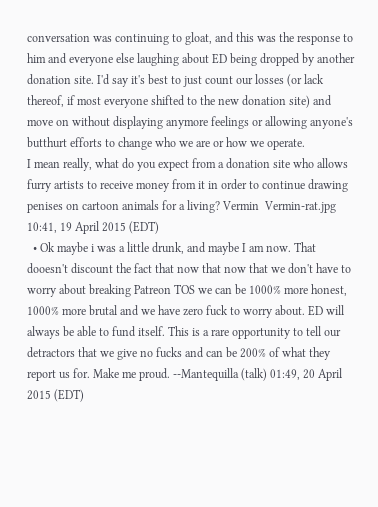conversation was continuing to gloat, and this was the response to him and everyone else laughing about ED being dropped by another donation site. I'd say it's best to just count our losses (or lack thereof, if most everyone shifted to the new donation site) and move on without displaying anymore feelings or allowing anyone's butthurt efforts to change who we are or how we operate.
I mean really, what do you expect from a donation site who allows furry artists to receive money from it in order to continue drawing penises on cartoon animals for a living? Vermin  Vermin-rat.jpg  10:41, 19 April 2015 (EDT)
  • Ok maybe i was a little drunk, and maybe I am now. That dooesn't discount the fact that now that now that we don't have to worry about breaking Patreon TOS we can be 1000% more honest, 1000% more brutal and we have zero fuck to worry about. ED will always be able to fund itself. This is a rare opportunity to tell our detractors that we give no fucks and can be 200% of what they report us for. Make me proud. --Mantequilla (talk) 01:49, 20 April 2015 (EDT)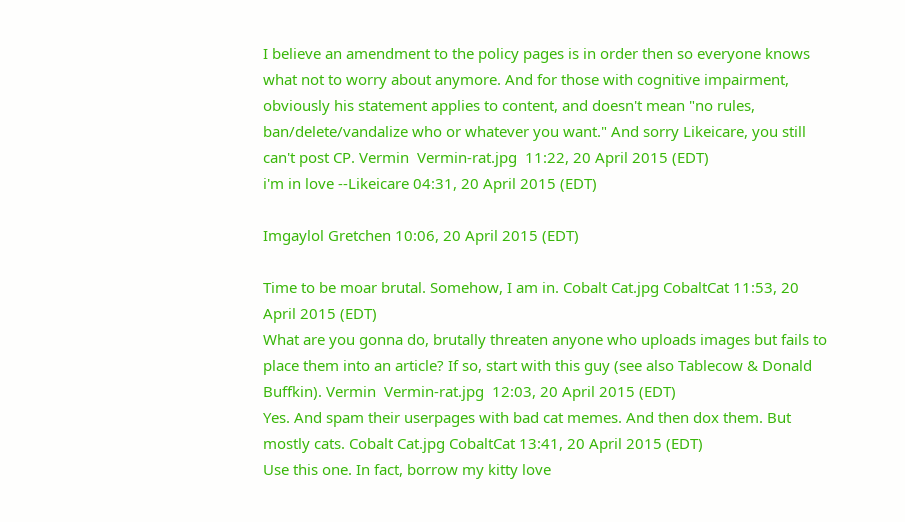I believe an amendment to the policy pages is in order then so everyone knows what not to worry about anymore. And for those with cognitive impairment, obviously his statement applies to content, and doesn't mean "no rules, ban/delete/vandalize who or whatever you want." And sorry Likeicare, you still can't post CP. Vermin  Vermin-rat.jpg  11:22, 20 April 2015 (EDT)
i'm in love --Likeicare 04:31, 20 April 2015 (EDT)

Imgaylol Gretchen 10:06, 20 April 2015 (EDT)

Time to be moar brutal. Somehow, I am in. Cobalt Cat.jpg CobaltCat 11:53, 20 April 2015 (EDT)
What are you gonna do, brutally threaten anyone who uploads images but fails to place them into an article? If so, start with this guy (see also Tablecow & Donald Buffkin). Vermin  Vermin-rat.jpg  12:03, 20 April 2015 (EDT)
Yes. And spam their userpages with bad cat memes. And then dox them. But mostly cats. Cobalt Cat.jpg CobaltCat 13:41, 20 April 2015 (EDT)
Use this one. In fact, borrow my kitty love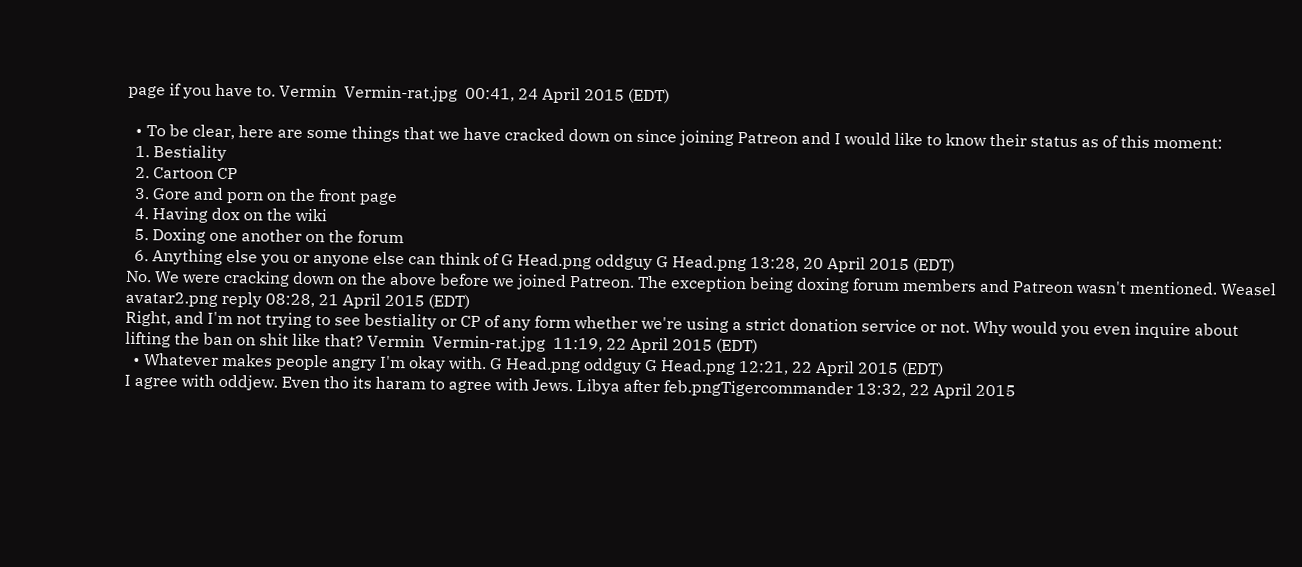page if you have to. Vermin  Vermin-rat.jpg  00:41, 24 April 2015 (EDT)

  • To be clear, here are some things that we have cracked down on since joining Patreon and I would like to know their status as of this moment:
  1. Bestiality
  2. Cartoon CP
  3. Gore and porn on the front page
  4. Having dox on the wiki
  5. Doxing one another on the forum
  6. Anything else you or anyone else can think of G Head.png oddguy G Head.png 13:28, 20 April 2015 (EDT)
No. We were cracking down on the above before we joined Patreon. The exception being doxing forum members and Patreon wasn't mentioned. Weasel avatar2.png reply 08:28, 21 April 2015 (EDT)
Right, and I'm not trying to see bestiality or CP of any form whether we're using a strict donation service or not. Why would you even inquire about lifting the ban on shit like that? Vermin  Vermin-rat.jpg  11:19, 22 April 2015 (EDT)
  • Whatever makes people angry I'm okay with. G Head.png oddguy G Head.png 12:21, 22 April 2015 (EDT)
I agree with oddjew. Even tho its haram to agree with Jews. Libya after feb.pngTigercommander 13:32, 22 April 2015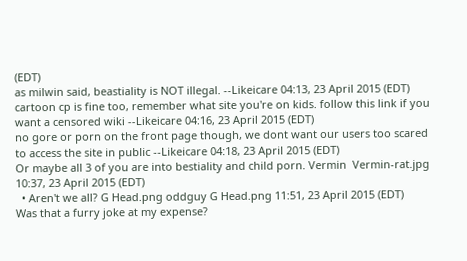(EDT)
as milwin said, beastiality is NOT illegal. --Likeicare 04:13, 23 April 2015 (EDT)
cartoon cp is fine too, remember what site you're on kids. follow this link if you want a censored wiki --Likeicare 04:16, 23 April 2015 (EDT)
no gore or porn on the front page though, we dont want our users too scared to access the site in public --Likeicare 04:18, 23 April 2015 (EDT)
Or maybe all 3 of you are into bestiality and child porn. Vermin  Vermin-rat.jpg  10:37, 23 April 2015 (EDT)
  • Aren't we all? G Head.png oddguy G Head.png 11:51, 23 April 2015 (EDT)
Was that a furry joke at my expense?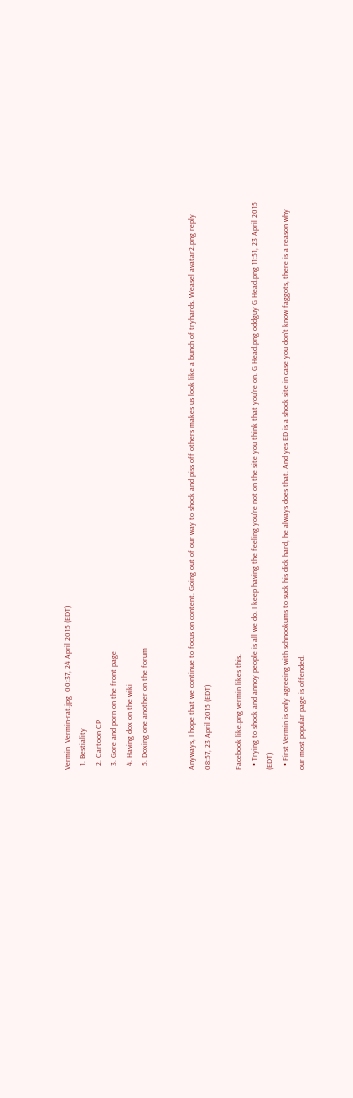Vermin  Vermin-rat.jpg  00:37, 24 April 2015 (EDT)
  1. Bestiality
  2. Cartoon CP
  3. Gore and porn on the front page
  4. Having dox on the wiki
  5. Doxing one another on the forum


Anyways, I hope that we continue to focus on content. Going out of our way to shock and piss off others makes us look like a bunch of tryhards. Weasel avatar2.png reply 08:57, 23 April 2015 (EDT)

Facebook like.png vermin likes this.
  • Trying to shock and annoy people is all we do. I keep having the feeling you're not on the site you think that you're on. G Head.png oddguy G Head.png 11:51, 23 April 2015 (EDT)
  • First Vermin is only agreeing with schnookums to suck his dick hard, he always does that. And yes ED is a shock site in case you don't know faggots, there is a reason why our most popular page is offended.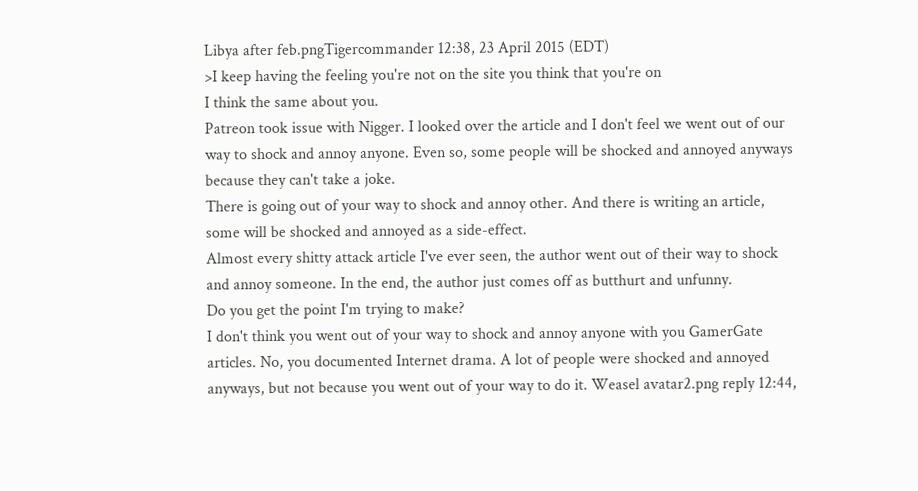Libya after feb.pngTigercommander 12:38, 23 April 2015 (EDT)
>I keep having the feeling you're not on the site you think that you're on
I think the same about you.
Patreon took issue with Nigger. I looked over the article and I don't feel we went out of our way to shock and annoy anyone. Even so, some people will be shocked and annoyed anyways because they can't take a joke.
There is going out of your way to shock and annoy other. And there is writing an article, some will be shocked and annoyed as a side-effect.
Almost every shitty attack article I've ever seen, the author went out of their way to shock and annoy someone. In the end, the author just comes off as butthurt and unfunny.
Do you get the point I'm trying to make?
I don't think you went out of your way to shock and annoy anyone with you GamerGate articles. No, you documented Internet drama. A lot of people were shocked and annoyed anyways, but not because you went out of your way to do it. Weasel avatar2.png reply 12:44,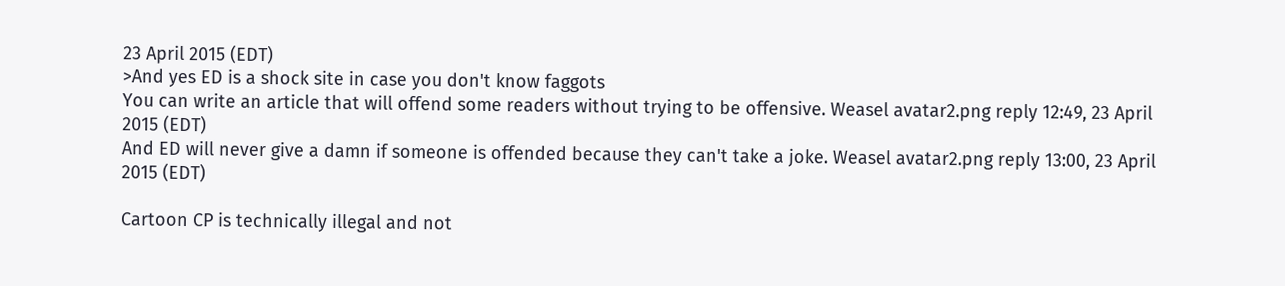23 April 2015 (EDT)
>And yes ED is a shock site in case you don't know faggots
You can write an article that will offend some readers without trying to be offensive. Weasel avatar2.png reply 12:49, 23 April 2015 (EDT)
And ED will never give a damn if someone is offended because they can't take a joke. Weasel avatar2.png reply 13:00, 23 April 2015 (EDT)

Cartoon CP is technically illegal and not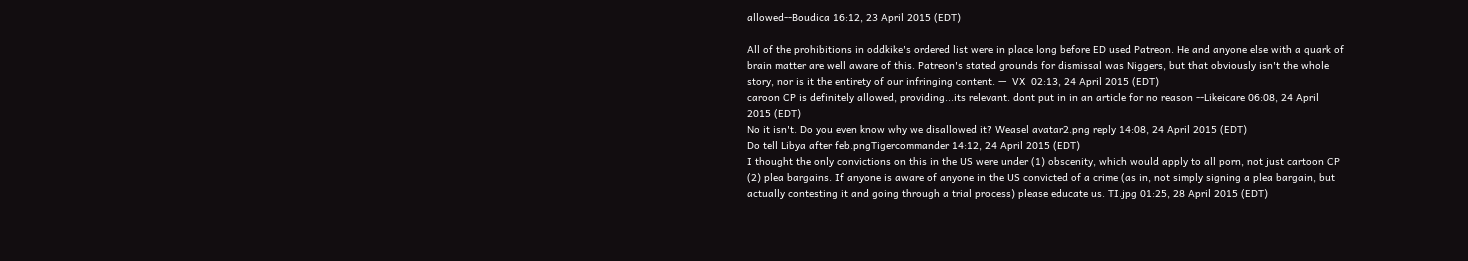allowed--Boudica 16:12, 23 April 2015 (EDT)

All of the prohibitions in oddkike's ordered list were in place long before ED used Patreon. He and anyone else with a quark of brain matter are well aware of this. Patreon's stated grounds for dismissal was Niggers, but that obviously isn't the whole story, nor is it the entirety of our infringing content. —  VX  02:13, 24 April 2015 (EDT)
caroon CP is definitely allowed, providing...its relevant. dont put in in an article for no reason --Likeicare 06:08, 24 April 2015 (EDT)
No it isn't. Do you even know why we disallowed it? Weasel avatar2.png reply 14:08, 24 April 2015 (EDT)
Do tell Libya after feb.pngTigercommander 14:12, 24 April 2015 (EDT)
I thought the only convictions on this in the US were under (1) obscenity, which would apply to all porn, not just cartoon CP (2) plea bargains. If anyone is aware of anyone in the US convicted of a crime (as in, not simply signing a plea bargain, but actually contesting it and going through a trial process) please educate us. TI.jpg 01:25, 28 April 2015 (EDT)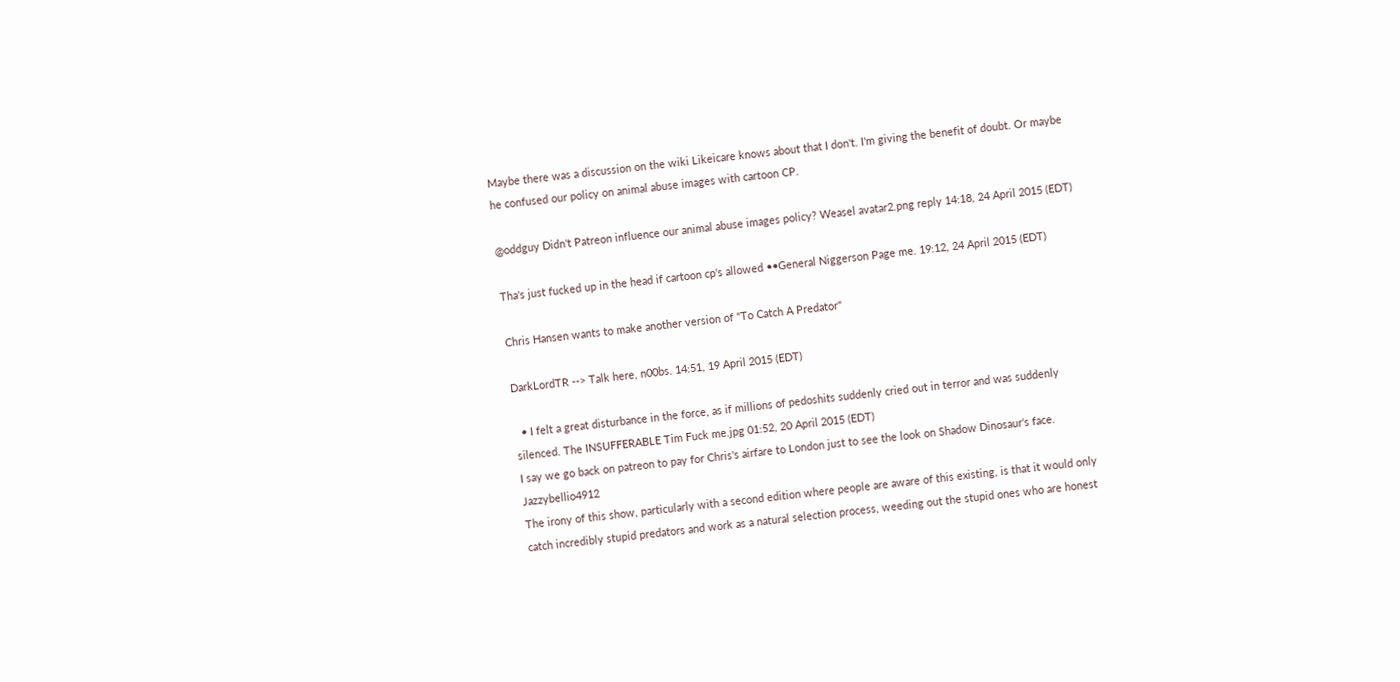Maybe there was a discussion on the wiki Likeicare knows about that I don't. I'm giving the benefit of doubt. Or maybe he confused our policy on animal abuse images with cartoon CP.

@oddguy Didn't Patreon influence our animal abuse images policy? Weasel avatar2.png reply 14:18, 24 April 2015 (EDT)

Tha's just fucked up in the head if cartoon cp's allowed ••General Niggerson Page me. 19:12, 24 April 2015 (EDT)

Chris Hansen wants to make another version of "To Catch A Predator"

DarkLordTR --> Talk here, n00bs. 14:51, 19 April 2015 (EDT)

  • I felt a great disturbance in the force, as if millions of pedoshits suddenly cried out in terror and was suddenly silenced. The INSUFFERABLE Tim Fuck me.jpg 01:52, 20 April 2015 (EDT)
I say we go back on patreon to pay for Chris's airfare to London just to see the look on Shadow Dinosaur's face. Jazzybellio4912
The irony of this show, particularly with a second edition where people are aware of this existing, is that it would only catch incredibly stupid predators and work as a natural selection process, weeding out the stupid ones who are honest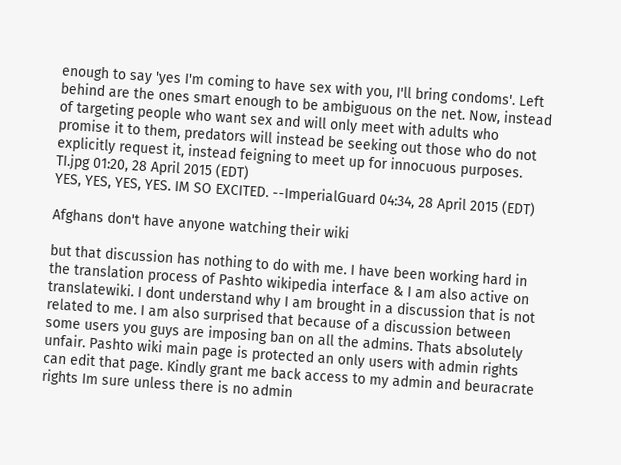enough to say 'yes I'm coming to have sex with you, I'll bring condoms'. Left behind are the ones smart enough to be ambiguous on the net. Now, instead of targeting people who want sex and will only meet with adults who promise it to them, predators will instead be seeking out those who do not explicitly request it, instead feigning to meet up for innocuous purposes. TI.jpg 01:20, 28 April 2015 (EDT)
YES, YES, YES, YES. IM SO EXCITED. --ImperialGuard 04:34, 28 April 2015 (EDT)

Afghans don't have anyone watching their wiki

but that discussion has nothing to do with me. I have been working hard in the translation process of Pashto wikipedia interface & I am also active on translatewiki. I dont understand why I am brought in a discussion that is not related to me. I am also surprised that because of a discussion between some users you guys are imposing ban on all the admins. Thats absolutely unfair. Pashto wiki main page is protected an only users with admin rights can edit that page. Kindly grant me back access to my admin and beuracrate rights Im sure unless there is no admin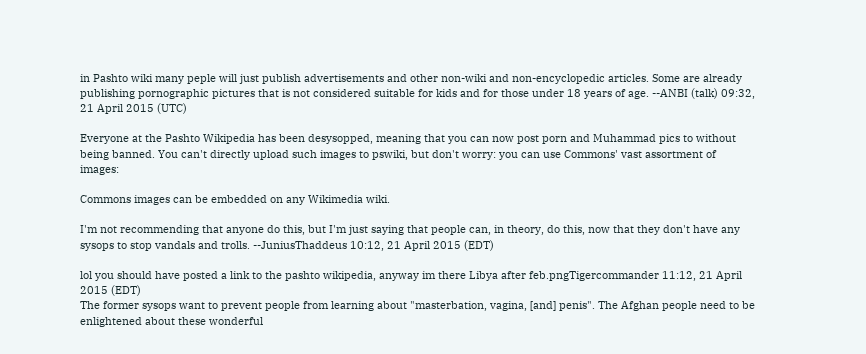in Pashto wiki many peple will just publish advertisements and other non-wiki and non-encyclopedic articles. Some are already publishing pornographic pictures that is not considered suitable for kids and for those under 18 years of age. --ANBI (talk) 09:32, 21 April 2015 (UTC)

Everyone at the Pashto Wikipedia has been desysopped, meaning that you can now post porn and Muhammad pics to without being banned. You can't directly upload such images to pswiki, but don't worry: you can use Commons' vast assortment of images:

Commons images can be embedded on any Wikimedia wiki.

I'm not recommending that anyone do this, but I'm just saying that people can, in theory, do this, now that they don't have any sysops to stop vandals and trolls. --JuniusThaddeus 10:12, 21 April 2015 (EDT)

lol you should have posted a link to the pashto wikipedia, anyway im there Libya after feb.pngTigercommander 11:12, 21 April 2015 (EDT)
The former sysops want to prevent people from learning about "masterbation, vagina, [and] penis". The Afghan people need to be enlightened about these wonderful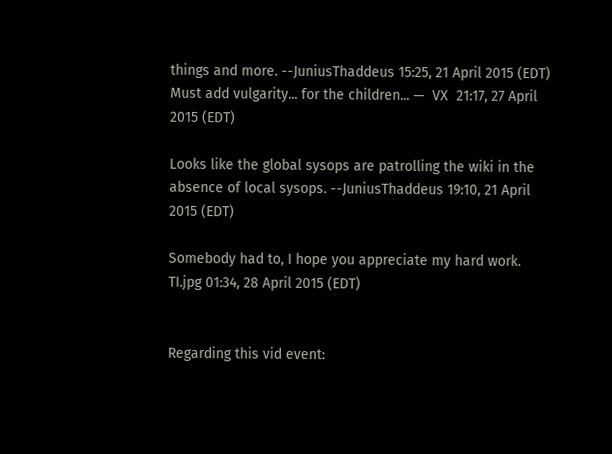things and more. --JuniusThaddeus 15:25, 21 April 2015 (EDT)
Must add vulgarity... for the children... —  VX  21:17, 27 April 2015 (EDT)

Looks like the global sysops are patrolling the wiki in the absence of local sysops. --JuniusThaddeus 19:10, 21 April 2015 (EDT)

Somebody had to, I hope you appreciate my hard work. TI.jpg 01:34, 28 April 2015 (EDT)


Regarding this vid event: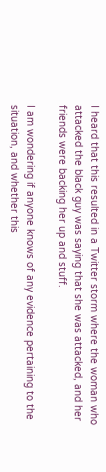I heard that this resulted in a Twitter storm where the woman who attacked the black guy was saying that she was attacked, and her friends were backing her up and stuff.

I am wondering if anyone knows of any evidence pertaining to the situation, and whether this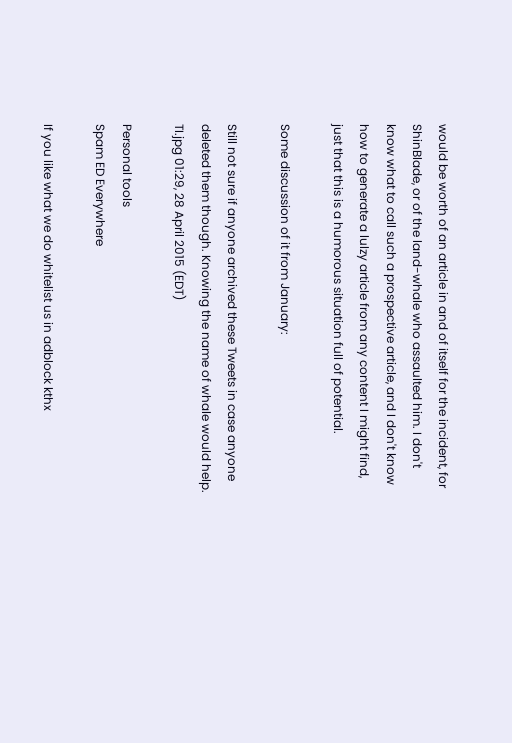would be worth of an article in and of itself for the incident, for ShinBlade, or of the land-whale who assaulted him. I don't know what to call such a prospective article, and I don't know how to generate a lulzy article from any content I might find, just that this is a humorous situation full of potential.

Some discussion of it from January:

Still not sure if anyone archived these Tweets in case anyone deleted them though. Knowing the name of whale would help. TI.jpg 01:29, 28 April 2015 (EDT)

Personal tools
Spam ED Everywhere

If you like what we do whitelist us in adblock kthx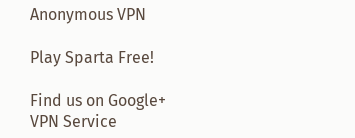Anonymous VPN

Play Sparta Free!

Find us on Google+
VPN Service